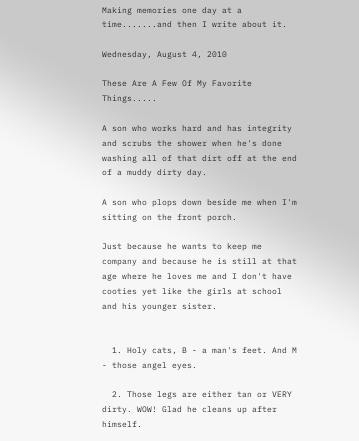Making memories one day at a time.......and then I write about it.

Wednesday, August 4, 2010

These Are A Few Of My Favorite Things.....

A son who works hard and has integrity and scrubs the shower when he's done washing all of that dirt off at the end of a muddy dirty day.

A son who plops down beside me when I'm sitting on the front porch.

Just because he wants to keep me company and because he is still at that age where he loves me and I don't have cooties yet like the girls at school and his younger sister.


  1. Holy cats, B - a man's feet. And M - those angel eyes.

  2. Those legs are either tan or VERY dirty. WOW! Glad he cleans up after himself.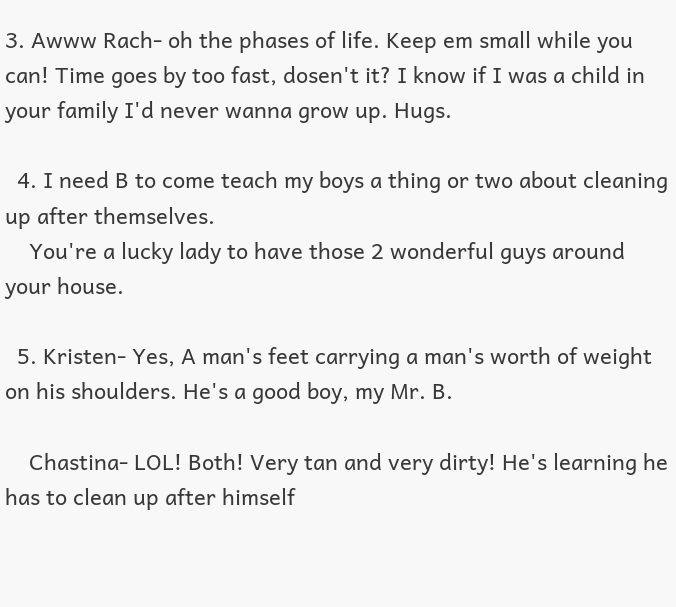3. Awww Rach- oh the phases of life. Keep em small while you can! Time goes by too fast, dosen't it? I know if I was a child in your family I'd never wanna grow up. Hugs.

  4. I need B to come teach my boys a thing or two about cleaning up after themselves.
    You're a lucky lady to have those 2 wonderful guys around your house.

  5. Kristen- Yes, A man's feet carrying a man's worth of weight on his shoulders. He's a good boy, my Mr. B.

    Chastina- LOL! Both! Very tan and very dirty! He's learning he has to clean up after himself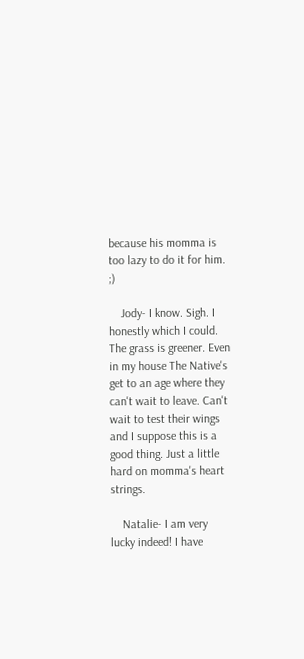because his momma is too lazy to do it for him. ;)

    Jody- I know. Sigh. I honestly which I could. The grass is greener. Even in my house The Native's get to an age where they can't wait to leave. Can't wait to test their wings and I suppose this is a good thing. Just a little hard on momma's heart strings.

    Natalie- I am very lucky indeed! I have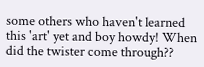some others who haven't learned this 'art' yet and boy howdy! When did the twister come through??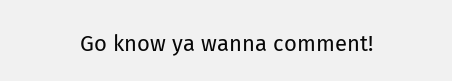Go know ya wanna comment!